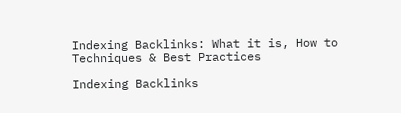Indexing Backlinks: What it is, How to Techniques & Best Practices

Indexing Backlinks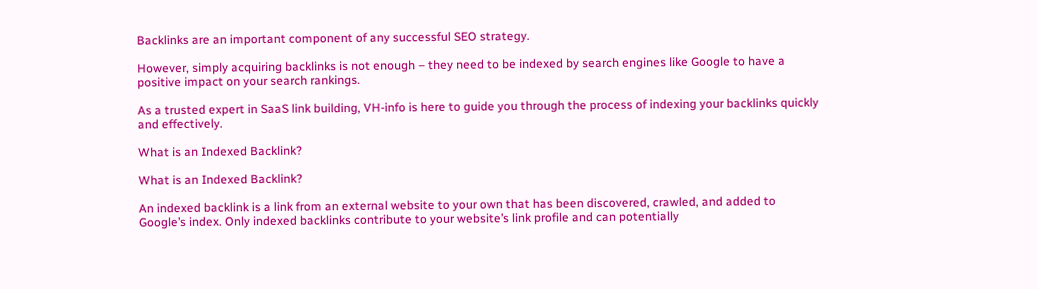Backlinks are an important component of any successful SEO strategy.

However, simply acquiring backlinks is not enough – they need to be indexed by search engines like Google to have a positive impact on your search rankings.

As a trusted expert in SaaS link building, VH-info is here to guide you through the process of indexing your backlinks quickly and effectively.

What is an Indexed Backlink?

What is an Indexed Backlink?

An indexed backlink is a link from an external website to your own that has been discovered, crawled, and added to Google’s index. Only indexed backlinks contribute to your website’s link profile and can potentially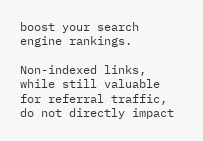boost your search engine rankings.

Non-indexed links, while still valuable for referral traffic, do not directly impact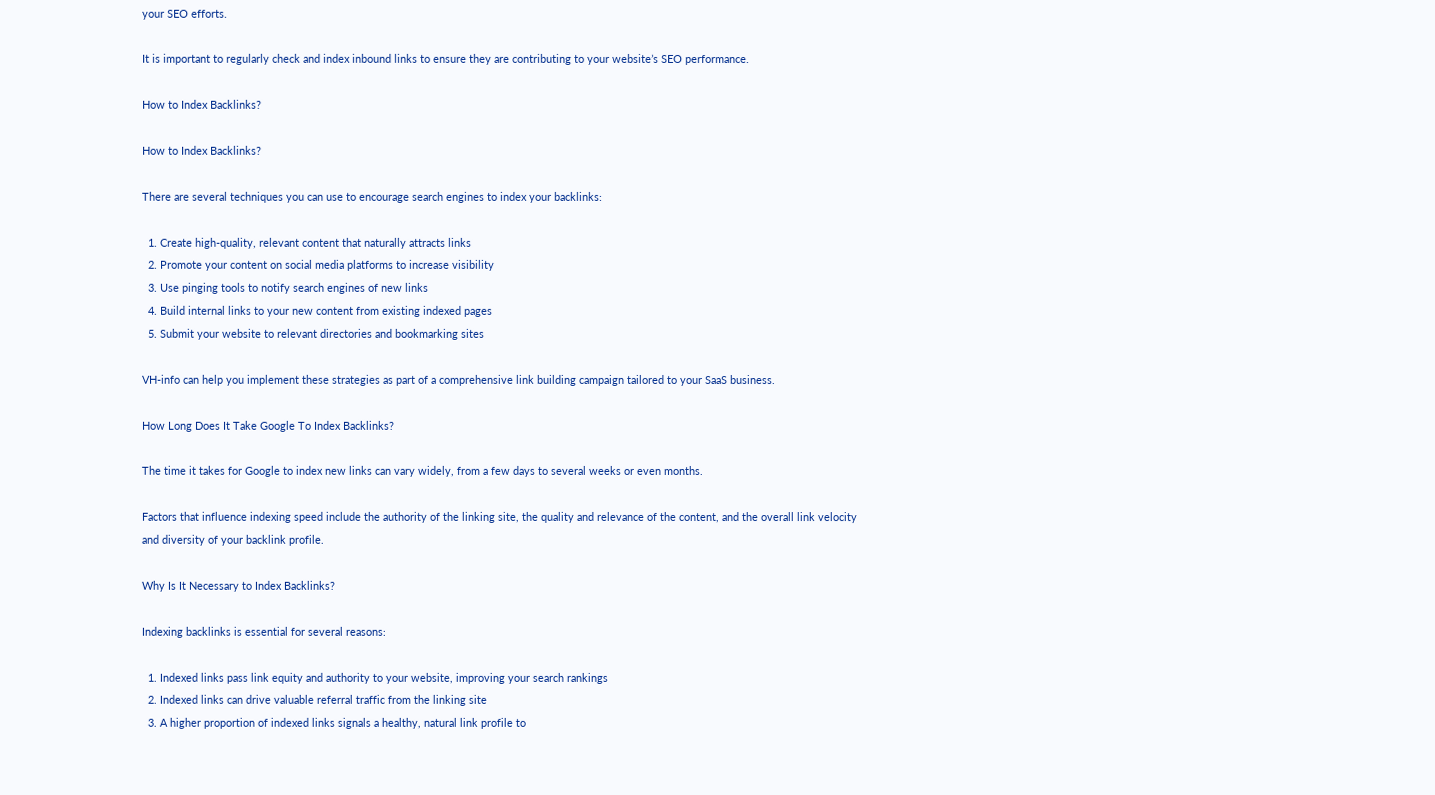your SEO efforts.

It is important to regularly check and index inbound links to ensure they are contributing to your website’s SEO performance.

How to Index Backlinks?

How to Index Backlinks?

There are several techniques you can use to encourage search engines to index your backlinks:

  1. Create high-quality, relevant content that naturally attracts links
  2. Promote your content on social media platforms to increase visibility
  3. Use pinging tools to notify search engines of new links
  4. Build internal links to your new content from existing indexed pages
  5. Submit your website to relevant directories and bookmarking sites

VH-info can help you implement these strategies as part of a comprehensive link building campaign tailored to your SaaS business.

How Long Does It Take Google To Index Backlinks?

The time it takes for Google to index new links can vary widely, from a few days to several weeks or even months.

Factors that influence indexing speed include the authority of the linking site, the quality and relevance of the content, and the overall link velocity and diversity of your backlink profile.

Why Is It Necessary to Index Backlinks?

Indexing backlinks is essential for several reasons:

  1. Indexed links pass link equity and authority to your website, improving your search rankings
  2. Indexed links can drive valuable referral traffic from the linking site
  3. A higher proportion of indexed links signals a healthy, natural link profile to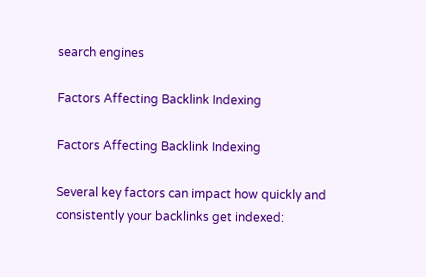search engines

Factors Affecting Backlink Indexing

Factors Affecting Backlink Indexing

Several key factors can impact how quickly and consistently your backlinks get indexed: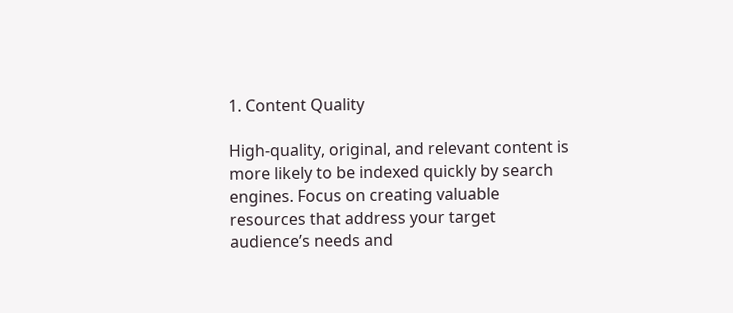1. Content Quality

High-quality, original, and relevant content is more likely to be indexed quickly by search engines. Focus on creating valuable resources that address your target audience’s needs and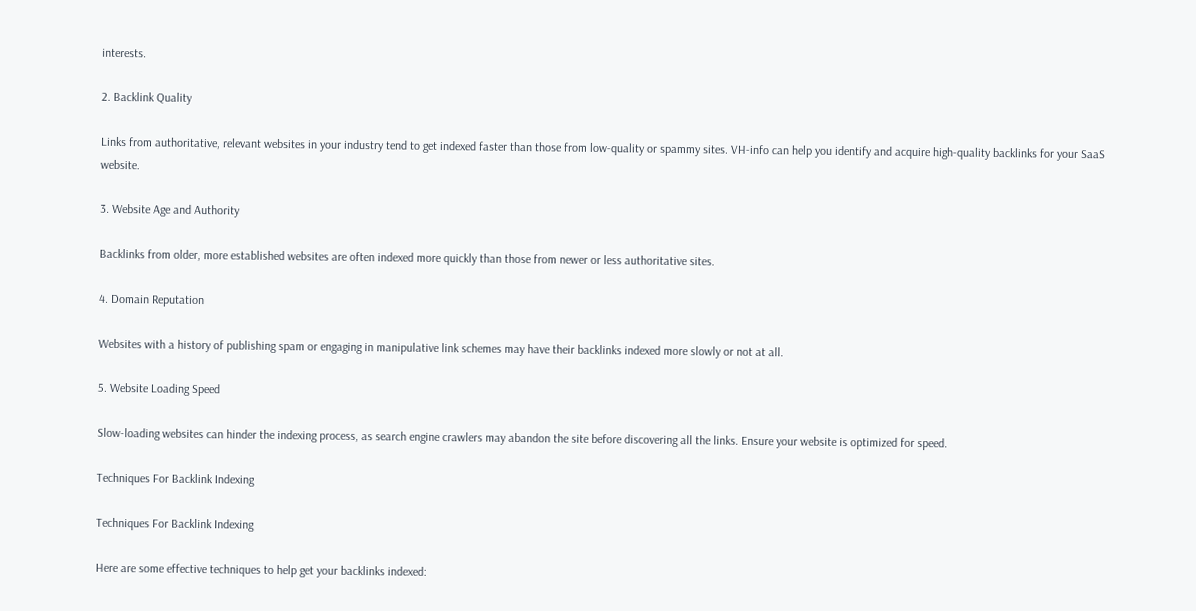interests.

2. Backlink Quality

Links from authoritative, relevant websites in your industry tend to get indexed faster than those from low-quality or spammy sites. VH-info can help you identify and acquire high-quality backlinks for your SaaS website.

3. Website Age and Authority

Backlinks from older, more established websites are often indexed more quickly than those from newer or less authoritative sites.

4. Domain Reputation

Websites with a history of publishing spam or engaging in manipulative link schemes may have their backlinks indexed more slowly or not at all.

5. Website Loading Speed

Slow-loading websites can hinder the indexing process, as search engine crawlers may abandon the site before discovering all the links. Ensure your website is optimized for speed.

Techniques For Backlink Indexing

Techniques For Backlink Indexing

Here are some effective techniques to help get your backlinks indexed: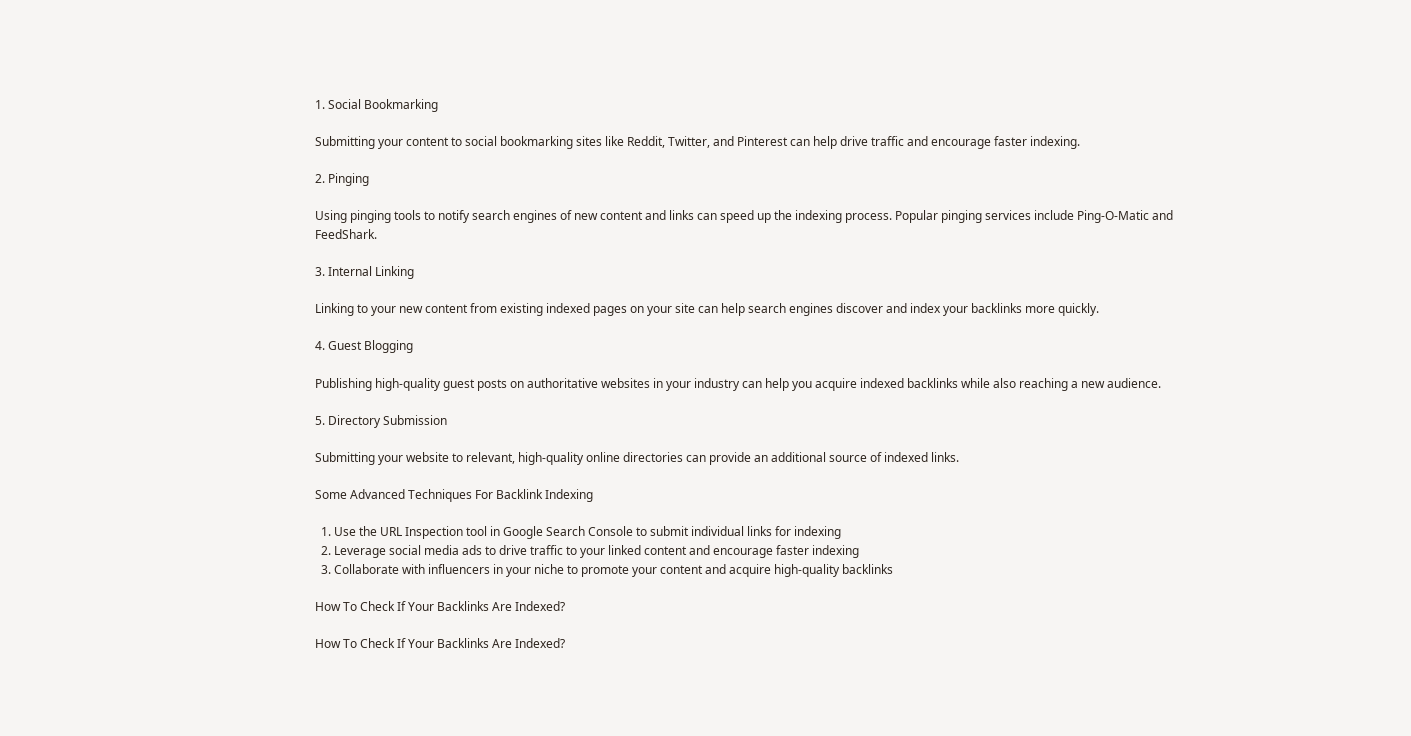1. Social Bookmarking

Submitting your content to social bookmarking sites like Reddit, Twitter, and Pinterest can help drive traffic and encourage faster indexing.

2. Pinging

Using pinging tools to notify search engines of new content and links can speed up the indexing process. Popular pinging services include Ping-O-Matic and FeedShark.

3. Internal Linking

Linking to your new content from existing indexed pages on your site can help search engines discover and index your backlinks more quickly.

4. Guest Blogging

Publishing high-quality guest posts on authoritative websites in your industry can help you acquire indexed backlinks while also reaching a new audience.

5. Directory Submission

Submitting your website to relevant, high-quality online directories can provide an additional source of indexed links.

Some Advanced Techniques For Backlink Indexing

  1. Use the URL Inspection tool in Google Search Console to submit individual links for indexing
  2. Leverage social media ads to drive traffic to your linked content and encourage faster indexing
  3. Collaborate with influencers in your niche to promote your content and acquire high-quality backlinks

How To Check If Your Backlinks Are Indexed?

How To Check If Your Backlinks Are Indexed?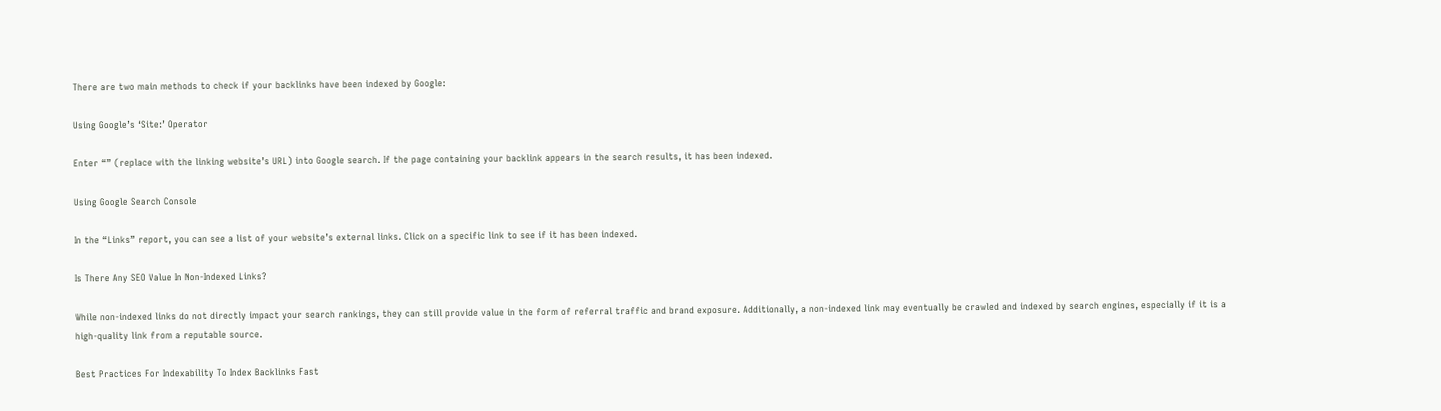There are two main methods to check if your backlinks have been indexed by Google:

Using Google’s ‘Site:’ Operator

Enter “” (replace with the linking website’s URL) into Google search. If the page containing your backlink appears in the search results, it has been indexed.

Using Google Search Console

In the “Links” report, you can see a list of your website’s external links. Click on a specific link to see if it has been indexed.

Is There Any SEO Value In Non-Indexed Links?

While non-indexed links do not directly impact your search rankings, they can still provide value in the form of referral traffic and brand exposure. Additionally, a non-indexed link may eventually be crawled and indexed by search engines, especially if it is a high-quality link from a reputable source.

Best Practices For Indexability To Index Backlinks Fast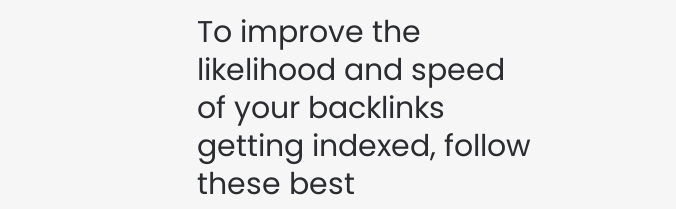To improve the likelihood and speed of your backlinks getting indexed, follow these best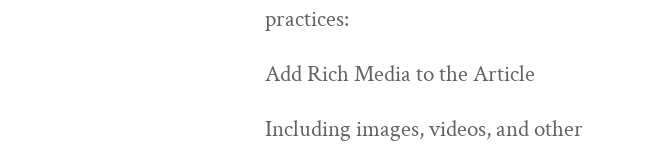practices:

Add Rich Media to the Article

Including images, videos, and other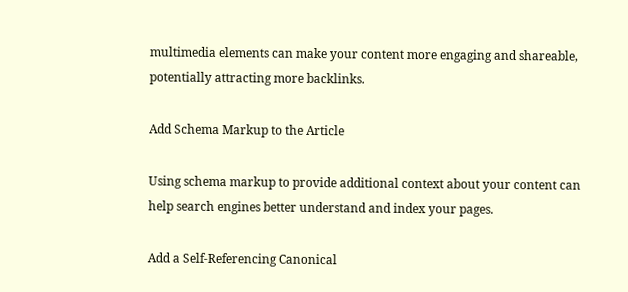multimedia elements can make your content more engaging and shareable, potentially attracting more backlinks.

Add Schema Markup to the Article

Using schema markup to provide additional context about your content can help search engines better understand and index your pages.

Add a Self-Referencing Canonical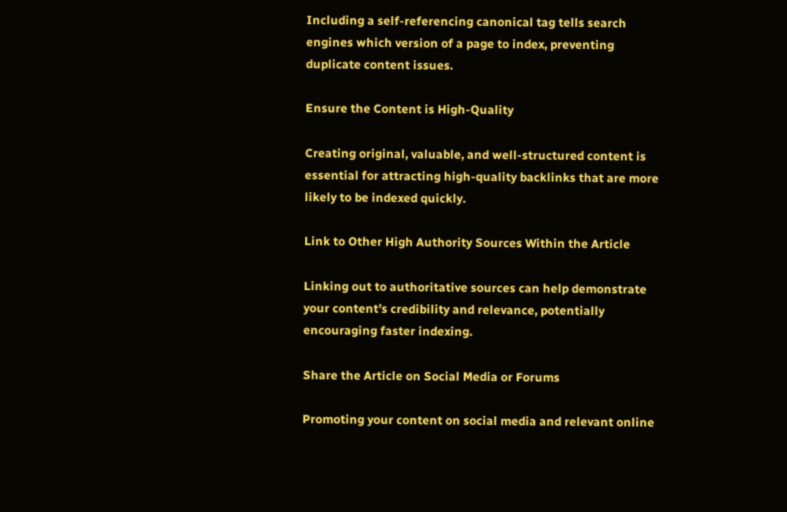Including a self-referencing canonical tag tells search engines which version of a page to index, preventing duplicate content issues.

Ensure the Content is High-Quality

Creating original, valuable, and well-structured content is essential for attracting high-quality backlinks that are more likely to be indexed quickly.

Link to Other High Authority Sources Within the Article

Linking out to authoritative sources can help demonstrate your content’s credibility and relevance, potentially encouraging faster indexing.

Share the Article on Social Media or Forums

Promoting your content on social media and relevant online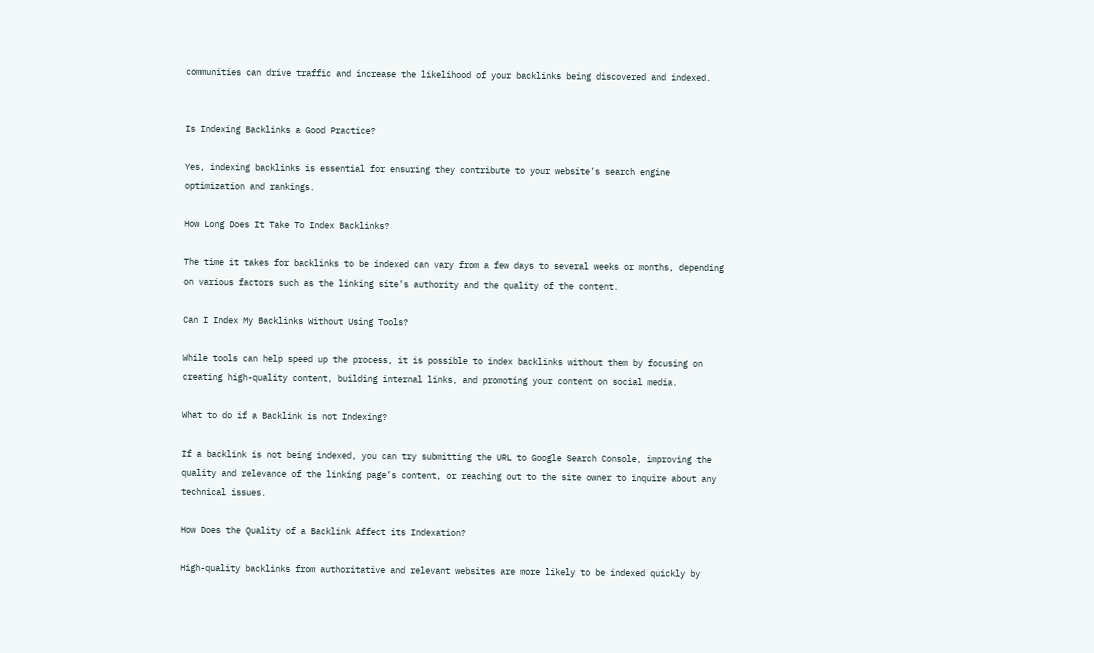communities can drive traffic and increase the likelihood of your backlinks being discovered and indexed.


Is Indexing Backlinks a Good Practice?

Yes, indexing backlinks is essential for ensuring they contribute to your website’s search engine optimization and rankings.

How Long Does It Take To Index Backlinks?

The time it takes for backlinks to be indexed can vary from a few days to several weeks or months, depending on various factors such as the linking site’s authority and the quality of the content.

Can I Index My Backlinks Without Using Tools?

While tools can help speed up the process, it is possible to index backlinks without them by focusing on creating high-quality content, building internal links, and promoting your content on social media.

What to do if a Backlink is not Indexing?

If a backlink is not being indexed, you can try submitting the URL to Google Search Console, improving the quality and relevance of the linking page’s content, or reaching out to the site owner to inquire about any technical issues.

How Does the Quality of a Backlink Affect its Indexation?

High-quality backlinks from authoritative and relevant websites are more likely to be indexed quickly by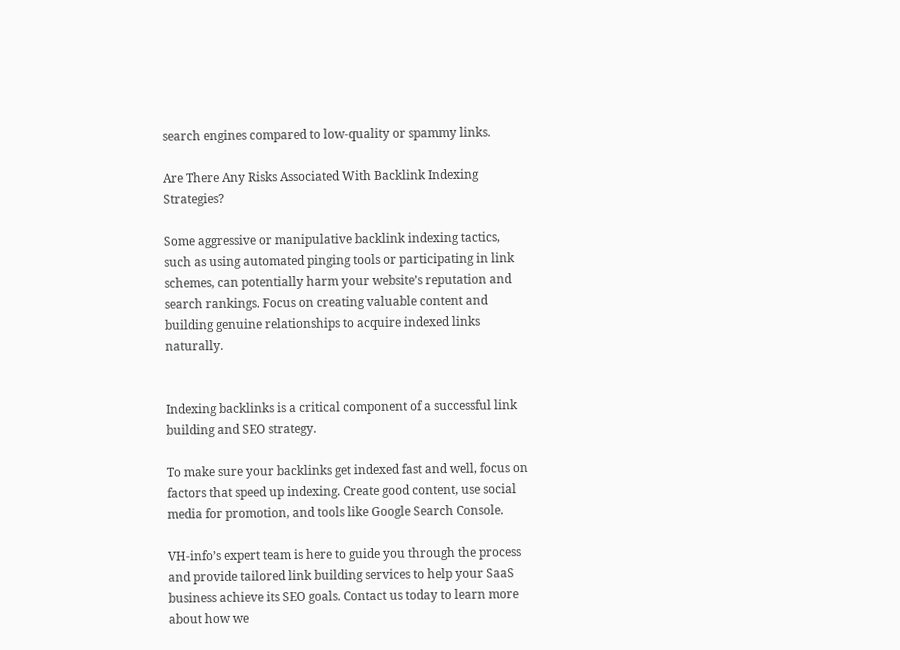search engines compared to low-quality or spammy links.

Are There Any Risks Associated With Backlink Indexing Strategies?

Some aggressive or manipulative backlink indexing tactics, such as using automated pinging tools or participating in link schemes, can potentially harm your website’s reputation and search rankings. Focus on creating valuable content and building genuine relationships to acquire indexed links naturally.


Indexing backlinks is a critical component of a successful link building and SEO strategy.

To make sure your backlinks get indexed fast and well, focus on factors that speed up indexing. Create good content, use social media for promotion, and tools like Google Search Console.

VH-info’s expert team is here to guide you through the process and provide tailored link building services to help your SaaS business achieve its SEO goals. Contact us today to learn more about how we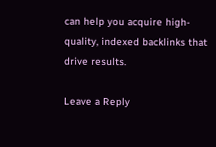can help you acquire high-quality, indexed backlinks that drive results.

Leave a Reply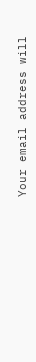Your email address will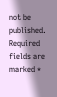not be published. Required fields are marked *